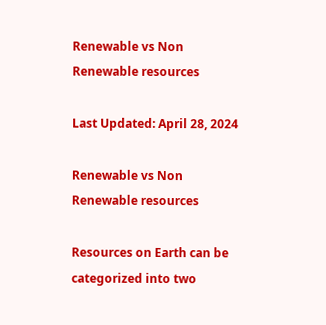Renewable vs Non Renewable resources

Last Updated: April 28, 2024

Renewable vs Non Renewable resources

Resources on Earth can be categorized into two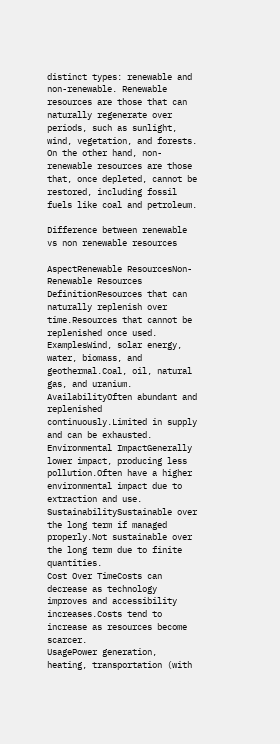distinct types: renewable and non-renewable. Renewable resources are those that can naturally regenerate over periods, such as sunlight, wind, vegetation, and forests. On the other hand, non-renewable resources are those that, once depleted, cannot be restored, including fossil fuels like coal and petroleum.

Difference between renewable vs non renewable resources

AspectRenewable ResourcesNon-Renewable Resources
DefinitionResources that can naturally replenish over time.Resources that cannot be replenished once used.
ExamplesWind, solar energy, water, biomass, and geothermal.Coal, oil, natural gas, and uranium.
AvailabilityOften abundant and replenished continuously.Limited in supply and can be exhausted.
Environmental ImpactGenerally lower impact, producing less pollution.Often have a higher environmental impact due to extraction and use.
SustainabilitySustainable over the long term if managed properly.Not sustainable over the long term due to finite quantities.
Cost Over TimeCosts can decrease as technology improves and accessibility increases.Costs tend to increase as resources become scarcer.
UsagePower generation, heating, transportation (with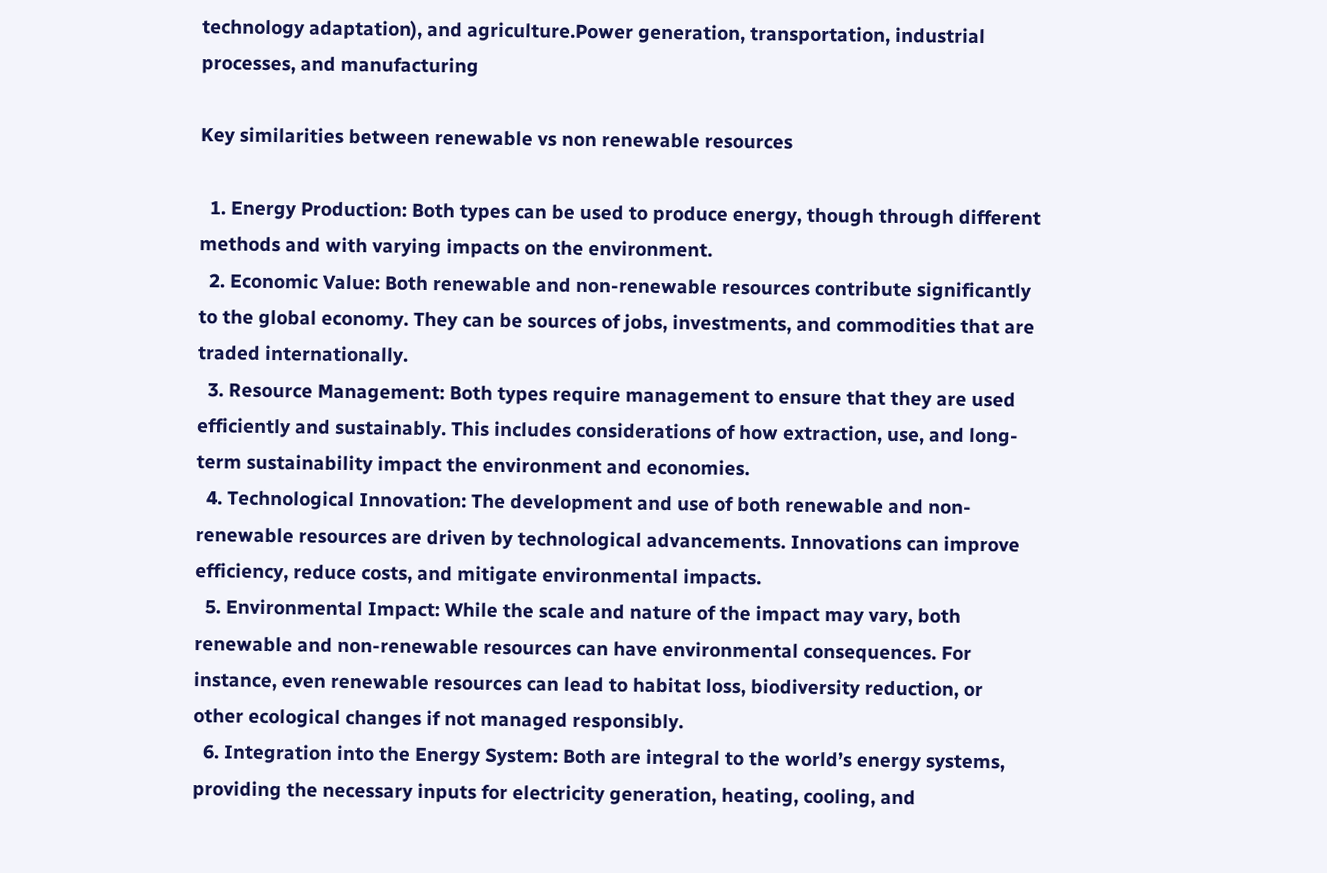technology adaptation), and agriculture.Power generation, transportation, industrial processes, and manufacturing

Key similarities between renewable vs non renewable resources

  1. Energy Production: Both types can be used to produce energy, though through different methods and with varying impacts on the environment.
  2. Economic Value: Both renewable and non-renewable resources contribute significantly to the global economy. They can be sources of jobs, investments, and commodities that are traded internationally.
  3. Resource Management: Both types require management to ensure that they are used efficiently and sustainably. This includes considerations of how extraction, use, and long-term sustainability impact the environment and economies.
  4. Technological Innovation: The development and use of both renewable and non-renewable resources are driven by technological advancements. Innovations can improve efficiency, reduce costs, and mitigate environmental impacts.
  5. Environmental Impact: While the scale and nature of the impact may vary, both renewable and non-renewable resources can have environmental consequences. For instance, even renewable resources can lead to habitat loss, biodiversity reduction, or other ecological changes if not managed responsibly.
  6. Integration into the Energy System: Both are integral to the world’s energy systems, providing the necessary inputs for electricity generation, heating, cooling, and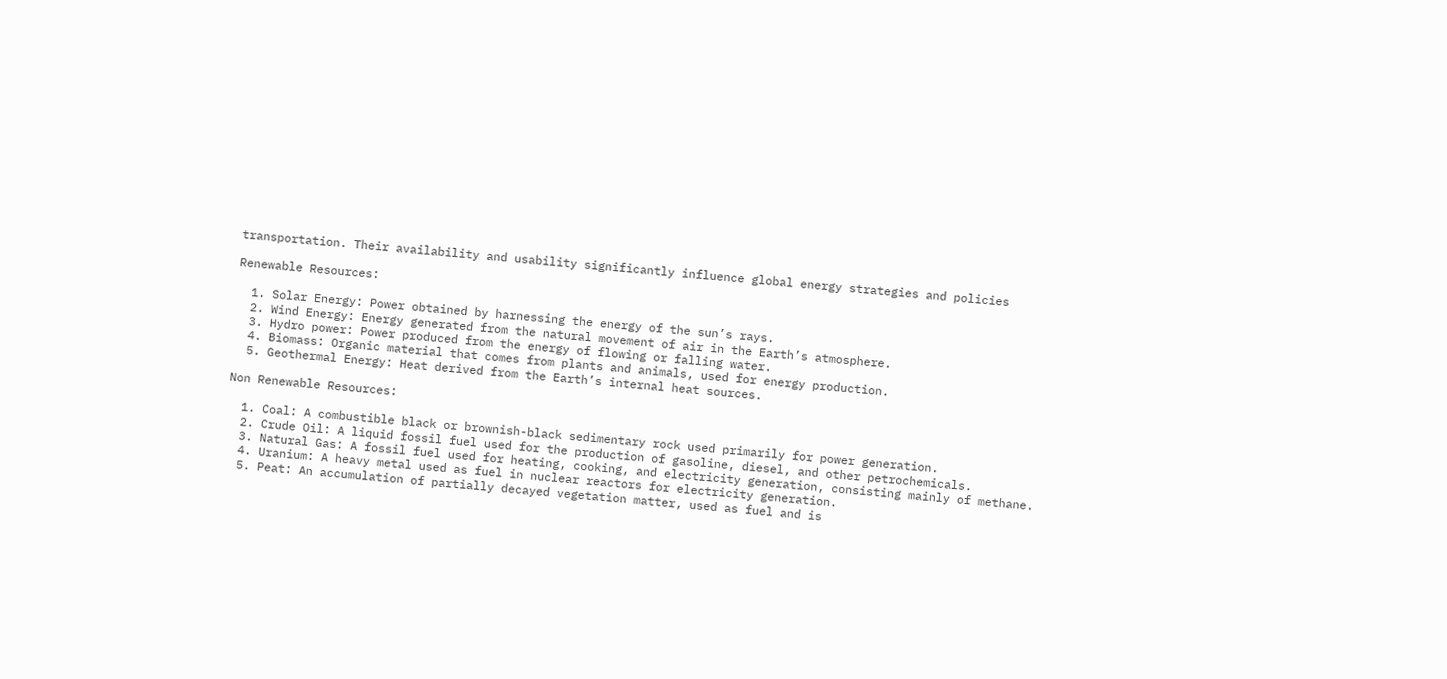transportation. Their availability and usability significantly influence global energy strategies and policies

Renewable Resources:

  1. Solar Energy: Power obtained by harnessing the energy of the sun’s rays.
  2. Wind Energy: Energy generated from the natural movement of air in the Earth’s atmosphere.
  3. Hydro power: Power produced from the energy of flowing or falling water.
  4. Biomass: Organic material that comes from plants and animals, used for energy production.
  5. Geothermal Energy: Heat derived from the Earth’s internal heat sources.

Non Renewable Resources:

  1. Coal: A combustible black or brownish-black sedimentary rock used primarily for power generation.
  2. Crude Oil: A liquid fossil fuel used for the production of gasoline, diesel, and other petrochemicals.
  3. Natural Gas: A fossil fuel used for heating, cooking, and electricity generation, consisting mainly of methane.
  4. Uranium: A heavy metal used as fuel in nuclear reactors for electricity generation.
  5. Peat: An accumulation of partially decayed vegetation matter, used as fuel and is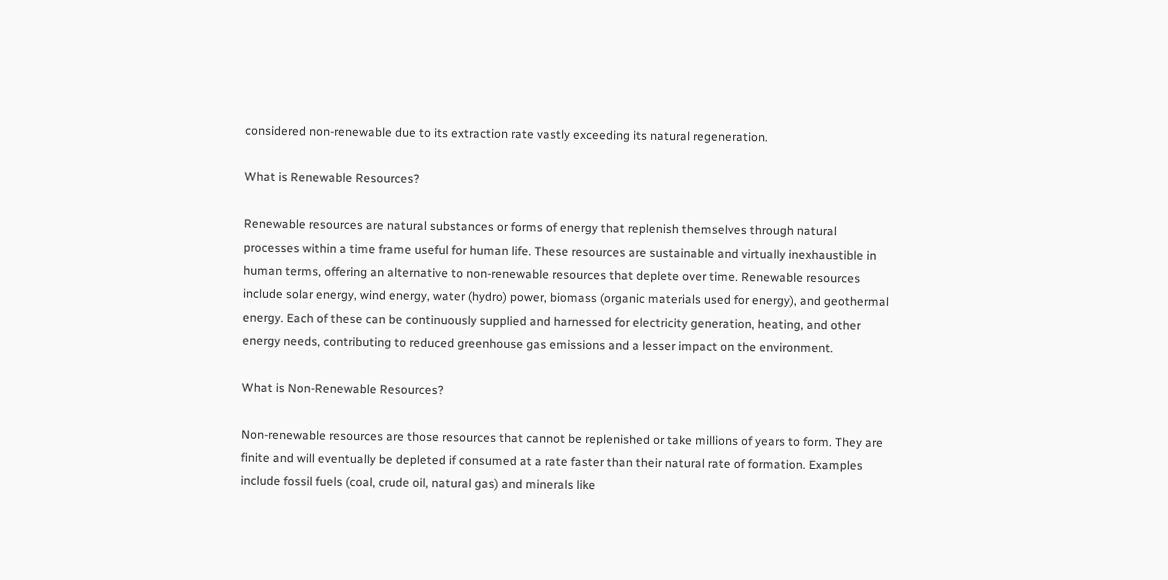considered non-renewable due to its extraction rate vastly exceeding its natural regeneration.

What is Renewable Resources?

Renewable resources are natural substances or forms of energy that replenish themselves through natural processes within a time frame useful for human life. These resources are sustainable and virtually inexhaustible in human terms, offering an alternative to non-renewable resources that deplete over time. Renewable resources include solar energy, wind energy, water (hydro) power, biomass (organic materials used for energy), and geothermal energy. Each of these can be continuously supplied and harnessed for electricity generation, heating, and other energy needs, contributing to reduced greenhouse gas emissions and a lesser impact on the environment.

What is Non-Renewable Resources?

Non-renewable resources are those resources that cannot be replenished or take millions of years to form. They are finite and will eventually be depleted if consumed at a rate faster than their natural rate of formation. Examples include fossil fuels (coal, crude oil, natural gas) and minerals like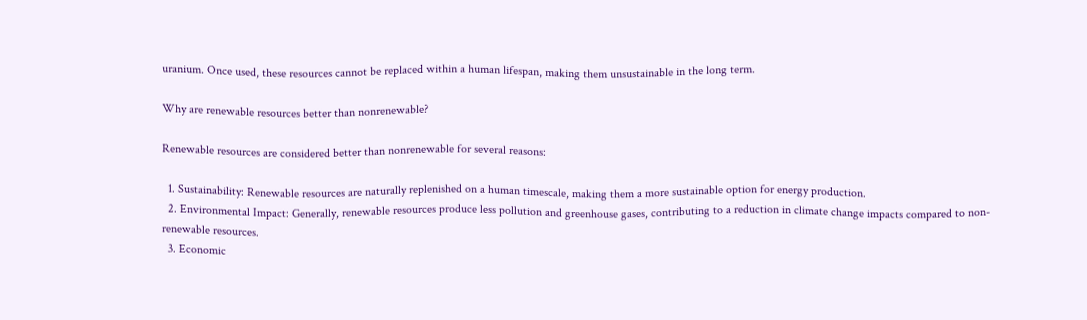uranium. Once used, these resources cannot be replaced within a human lifespan, making them unsustainable in the long term.

Why are renewable resources better than nonrenewable?

Renewable resources are considered better than nonrenewable for several reasons:

  1. Sustainability: Renewable resources are naturally replenished on a human timescale, making them a more sustainable option for energy production.
  2. Environmental Impact: Generally, renewable resources produce less pollution and greenhouse gases, contributing to a reduction in climate change impacts compared to non-renewable resources.
  3. Economic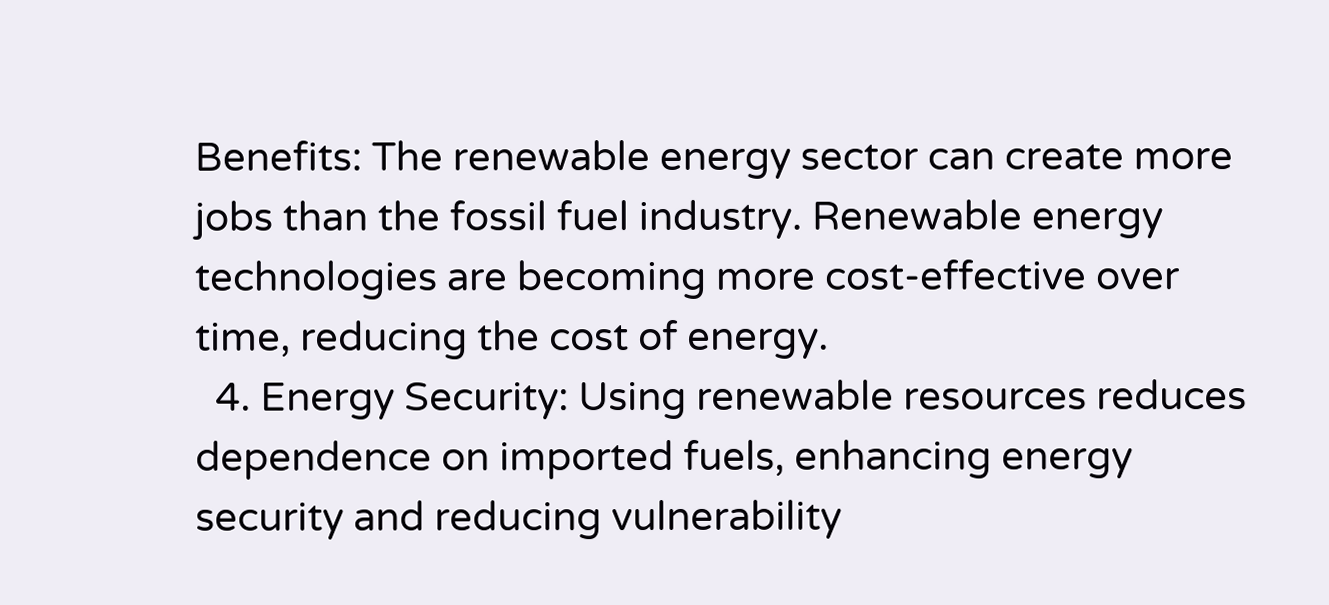Benefits: The renewable energy sector can create more jobs than the fossil fuel industry. Renewable energy technologies are becoming more cost-effective over time, reducing the cost of energy.
  4. Energy Security: Using renewable resources reduces dependence on imported fuels, enhancing energy security and reducing vulnerability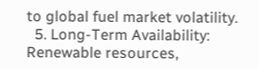to global fuel market volatility.
  5. Long-Term Availability: Renewable resources,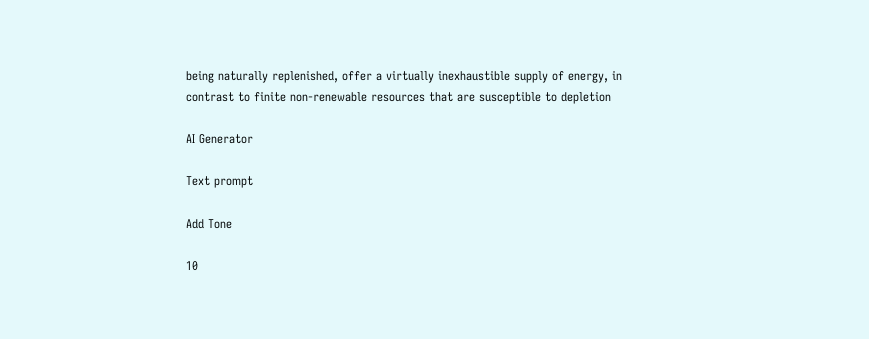being naturally replenished, offer a virtually inexhaustible supply of energy, in contrast to finite non-renewable resources that are susceptible to depletion

AI Generator

Text prompt

Add Tone

10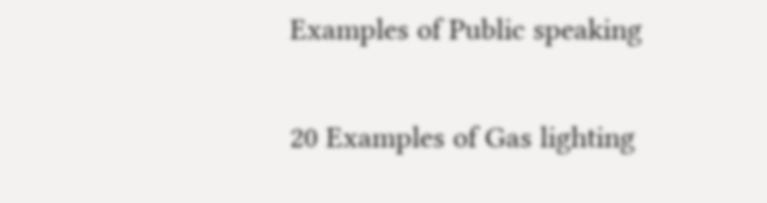Examples of Public speaking

20 Examples of Gas lighting